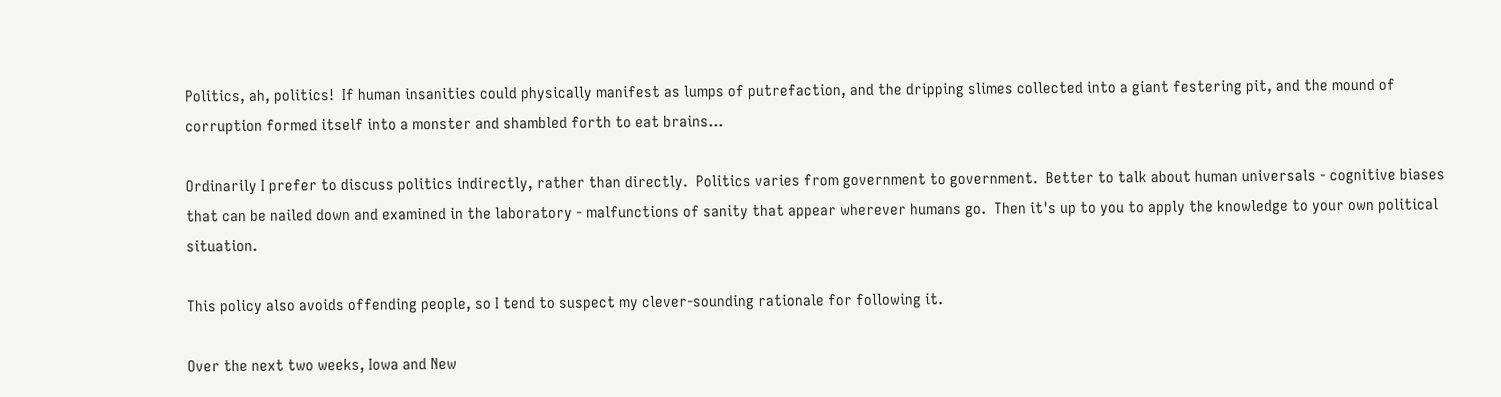Politics, ah, politics!  If human insanities could physically manifest as lumps of putrefaction, and the dripping slimes collected into a giant festering pit, and the mound of corruption formed itself into a monster and shambled forth to eat brains...

Ordinarily I prefer to discuss politics indirectly, rather than directly.  Politics varies from government to government.  Better to talk about human universals - cognitive biases that can be nailed down and examined in the laboratory - malfunctions of sanity that appear wherever humans go.  Then it's up to you to apply the knowledge to your own political situation.

This policy also avoids offending people, so I tend to suspect my clever-sounding rationale for following it.

Over the next two weeks, Iowa and New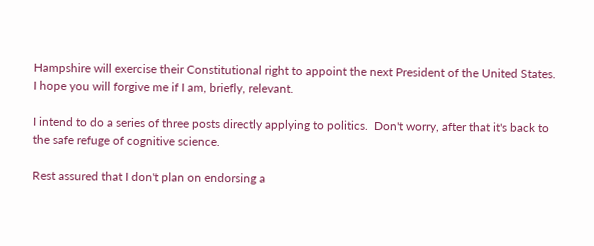Hampshire will exercise their Constitutional right to appoint the next President of the United States.  I hope you will forgive me if I am, briefly, relevant.

I intend to do a series of three posts directly applying to politics.  Don't worry, after that it's back to the safe refuge of cognitive science.

Rest assured that I don't plan on endorsing a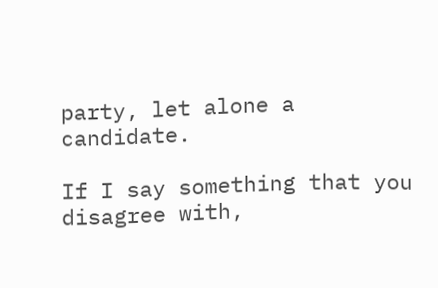party, let alone a candidate.

If I say something that you disagree with,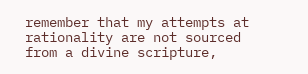remember that my attempts at rationality are not sourced from a divine scripture,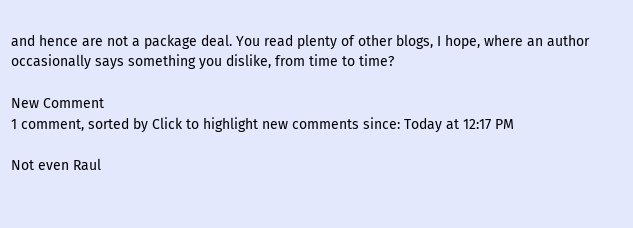and hence are not a package deal. You read plenty of other blogs, I hope, where an author occasionally says something you dislike, from time to time?

New Comment
1 comment, sorted by Click to highlight new comments since: Today at 12:17 PM

Not even Raul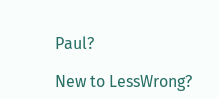Paul?

New to LessWrong?